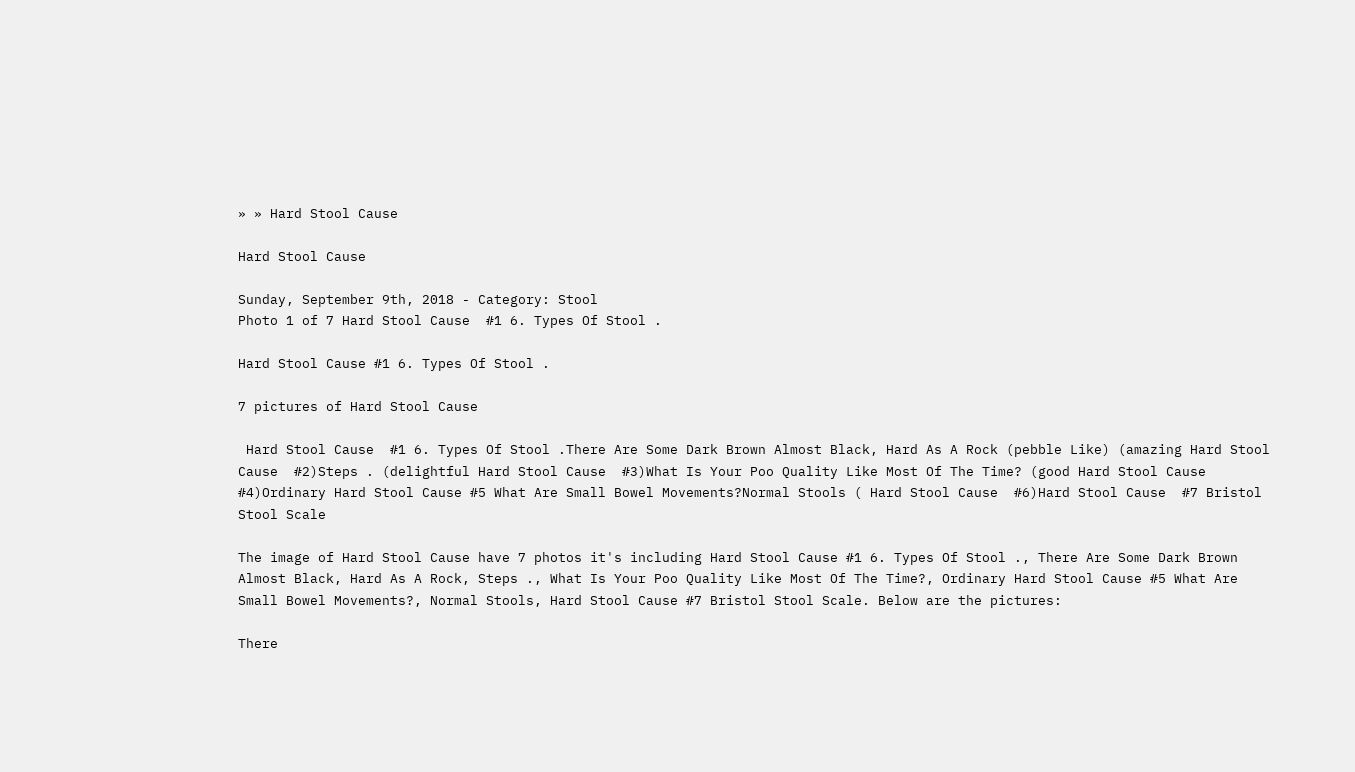» » Hard Stool Cause

Hard Stool Cause

Sunday, September 9th, 2018 - Category: Stool
Photo 1 of 7 Hard Stool Cause  #1 6. Types Of Stool .

Hard Stool Cause #1 6. Types Of Stool .

7 pictures of Hard Stool Cause

 Hard Stool Cause  #1 6. Types Of Stool .There Are Some Dark Brown Almost Black, Hard As A Rock (pebble Like) (amazing Hard Stool Cause  #2)Steps . (delightful Hard Stool Cause  #3)What Is Your Poo Quality Like Most Of The Time? (good Hard Stool Cause  #4)Ordinary Hard Stool Cause #5 What Are Small Bowel Movements?Normal Stools ( Hard Stool Cause  #6)Hard Stool Cause  #7 Bristol Stool Scale

The image of Hard Stool Cause have 7 photos it's including Hard Stool Cause #1 6. Types Of Stool ., There Are Some Dark Brown Almost Black, Hard As A Rock, Steps ., What Is Your Poo Quality Like Most Of The Time?, Ordinary Hard Stool Cause #5 What Are Small Bowel Movements?, Normal Stools, Hard Stool Cause #7 Bristol Stool Scale. Below are the pictures:

There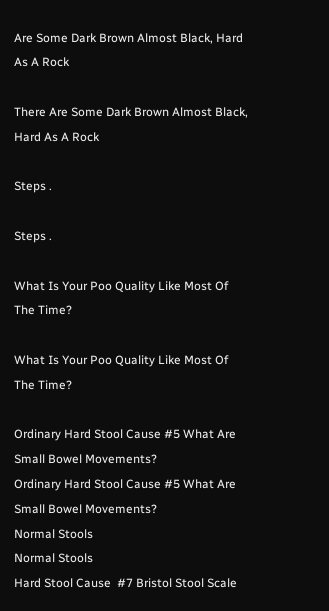Are Some Dark Brown Almost Black, Hard As A Rock

There Are Some Dark Brown Almost Black, Hard As A Rock

Steps .

Steps .

What Is Your Poo Quality Like Most Of The Time?

What Is Your Poo Quality Like Most Of The Time?

Ordinary Hard Stool Cause #5 What Are Small Bowel Movements?
Ordinary Hard Stool Cause #5 What Are Small Bowel Movements?
Normal Stools
Normal Stools
Hard Stool Cause  #7 Bristol Stool Scale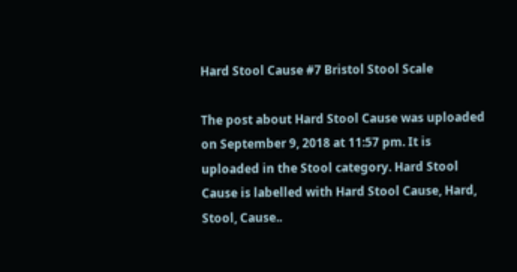Hard Stool Cause #7 Bristol Stool Scale

The post about Hard Stool Cause was uploaded on September 9, 2018 at 11:57 pm. It is uploaded in the Stool category. Hard Stool Cause is labelled with Hard Stool Cause, Hard, Stool, Cause..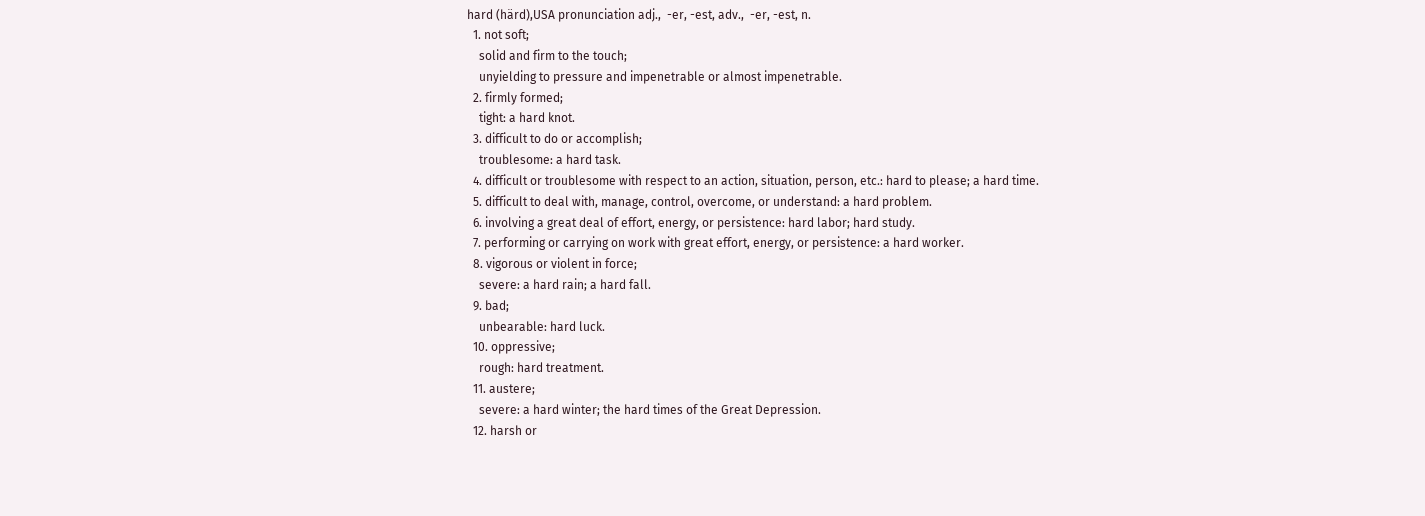hard (härd),USA pronunciation adj.,  -er, -est, adv.,  -er, -est, n.
  1. not soft;
    solid and firm to the touch;
    unyielding to pressure and impenetrable or almost impenetrable.
  2. firmly formed;
    tight: a hard knot.
  3. difficult to do or accomplish;
    troublesome: a hard task.
  4. difficult or troublesome with respect to an action, situation, person, etc.: hard to please; a hard time.
  5. difficult to deal with, manage, control, overcome, or understand: a hard problem.
  6. involving a great deal of effort, energy, or persistence: hard labor; hard study.
  7. performing or carrying on work with great effort, energy, or persistence: a hard worker.
  8. vigorous or violent in force;
    severe: a hard rain; a hard fall.
  9. bad;
    unbearable: hard luck.
  10. oppressive;
    rough: hard treatment.
  11. austere;
    severe: a hard winter; the hard times of the Great Depression.
  12. harsh or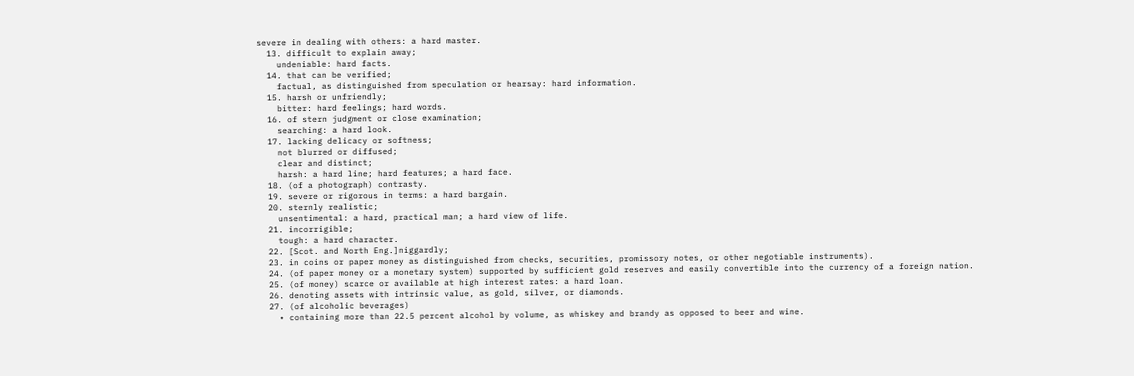severe in dealing with others: a hard master.
  13. difficult to explain away;
    undeniable: hard facts.
  14. that can be verified;
    factual, as distinguished from speculation or hearsay: hard information.
  15. harsh or unfriendly;
    bitter: hard feelings; hard words.
  16. of stern judgment or close examination;
    searching: a hard look.
  17. lacking delicacy or softness;
    not blurred or diffused;
    clear and distinct;
    harsh: a hard line; hard features; a hard face.
  18. (of a photograph) contrasty.
  19. severe or rigorous in terms: a hard bargain.
  20. sternly realistic;
    unsentimental: a hard, practical man; a hard view of life.
  21. incorrigible;
    tough: a hard character.
  22. [Scot. and North Eng.]niggardly;
  23. in coins or paper money as distinguished from checks, securities, promissory notes, or other negotiable instruments).
  24. (of paper money or a monetary system) supported by sufficient gold reserves and easily convertible into the currency of a foreign nation.
  25. (of money) scarce or available at high interest rates: a hard loan.
  26. denoting assets with intrinsic value, as gold, silver, or diamonds.
  27. (of alcoholic beverages)
    • containing more than 22.5 percent alcohol by volume, as whiskey and brandy as opposed to beer and wine.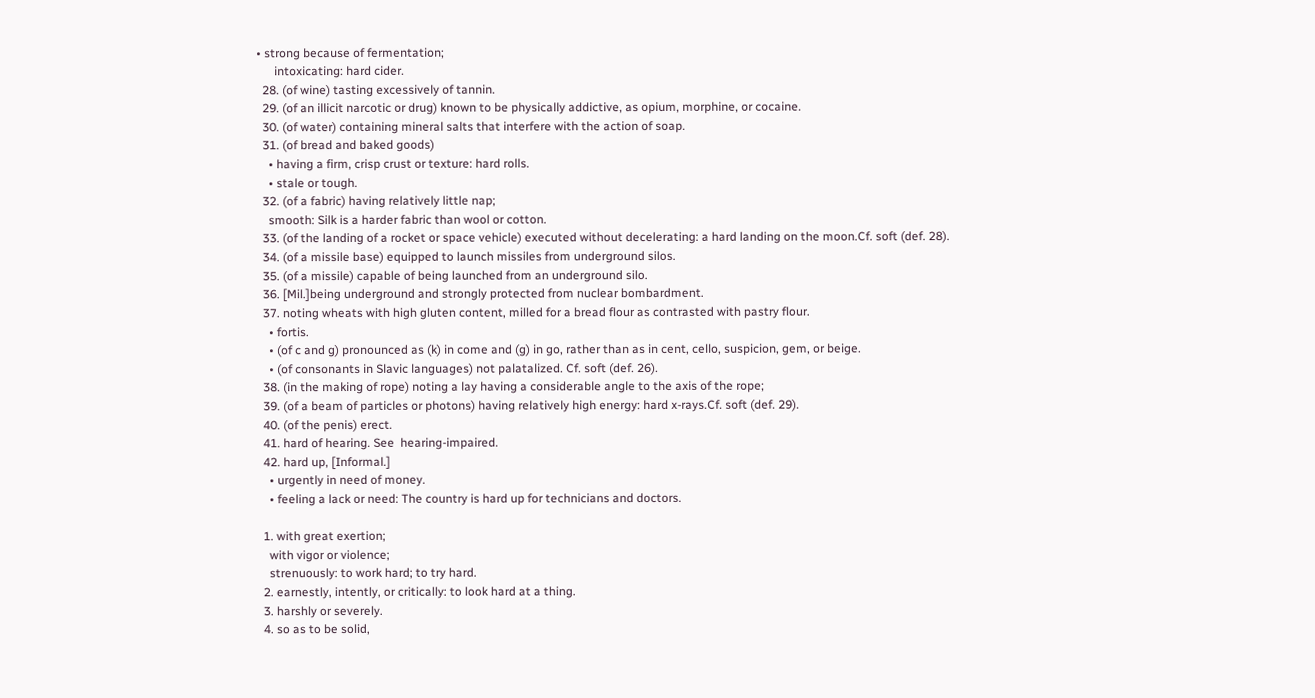• strong because of fermentation;
      intoxicating: hard cider.
  28. (of wine) tasting excessively of tannin.
  29. (of an illicit narcotic or drug) known to be physically addictive, as opium, morphine, or cocaine.
  30. (of water) containing mineral salts that interfere with the action of soap.
  31. (of bread and baked goods)
    • having a firm, crisp crust or texture: hard rolls.
    • stale or tough.
  32. (of a fabric) having relatively little nap;
    smooth: Silk is a harder fabric than wool or cotton.
  33. (of the landing of a rocket or space vehicle) executed without decelerating: a hard landing on the moon.Cf. soft (def. 28).
  34. (of a missile base) equipped to launch missiles from underground silos.
  35. (of a missile) capable of being launched from an underground silo.
  36. [Mil.]being underground and strongly protected from nuclear bombardment.
  37. noting wheats with high gluten content, milled for a bread flour as contrasted with pastry flour.
    • fortis.
    • (of c and g) pronounced as (k) in come and (g) in go, rather than as in cent, cello, suspicion, gem, or beige.
    • (of consonants in Slavic languages) not palatalized. Cf. soft (def. 26).
  38. (in the making of rope) noting a lay having a considerable angle to the axis of the rope;
  39. (of a beam of particles or photons) having relatively high energy: hard x-rays.Cf. soft (def. 29).
  40. (of the penis) erect.
  41. hard of hearing. See  hearing-impaired.
  42. hard up, [Informal.]
    • urgently in need of money.
    • feeling a lack or need: The country is hard up for technicians and doctors.

  1. with great exertion;
    with vigor or violence;
    strenuously: to work hard; to try hard.
  2. earnestly, intently, or critically: to look hard at a thing.
  3. harshly or severely.
  4. so as to be solid,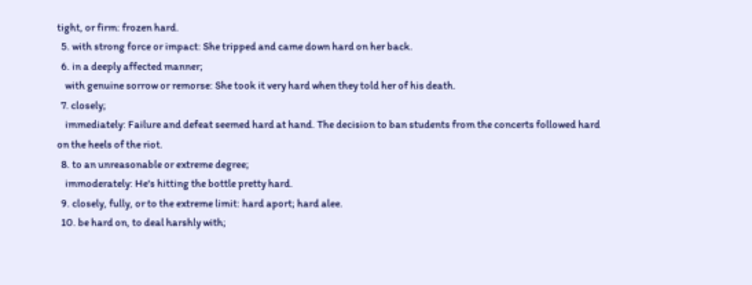tight, or firm: frozen hard.
  5. with strong force or impact: She tripped and came down hard on her back.
  6. in a deeply affected manner;
    with genuine sorrow or remorse: She took it very hard when they told her of his death.
  7. closely;
    immediately: Failure and defeat seemed hard at hand. The decision to ban students from the concerts followed hard on the heels of the riot.
  8. to an unreasonable or extreme degree;
    immoderately: He's hitting the bottle pretty hard.
  9. closely, fully, or to the extreme limit: hard aport; hard alee.
  10. be hard on, to deal harshly with;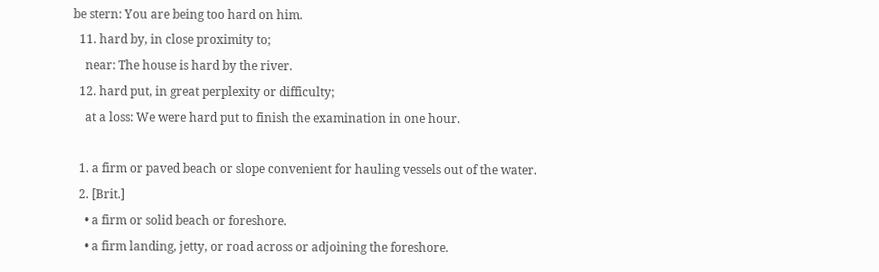be stern: You are being too hard on him.
  11. hard by, in close proximity to;
    near: The house is hard by the river.
  12. hard put, in great perplexity or difficulty;
    at a loss: We were hard put to finish the examination in one hour.

  1. a firm or paved beach or slope convenient for hauling vessels out of the water.
  2. [Brit.]
    • a firm or solid beach or foreshore.
    • a firm landing, jetty, or road across or adjoining the foreshore.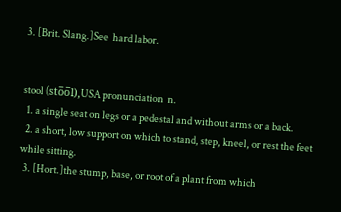3. [Brit. Slang.]See  hard labor.


stool (sto̅o̅l),USA pronunciation  n.
  1. a single seat on legs or a pedestal and without arms or a back.
  2. a short, low support on which to stand, step, kneel, or rest the feet while sitting.
  3. [Hort.]the stump, base, or root of a plant from which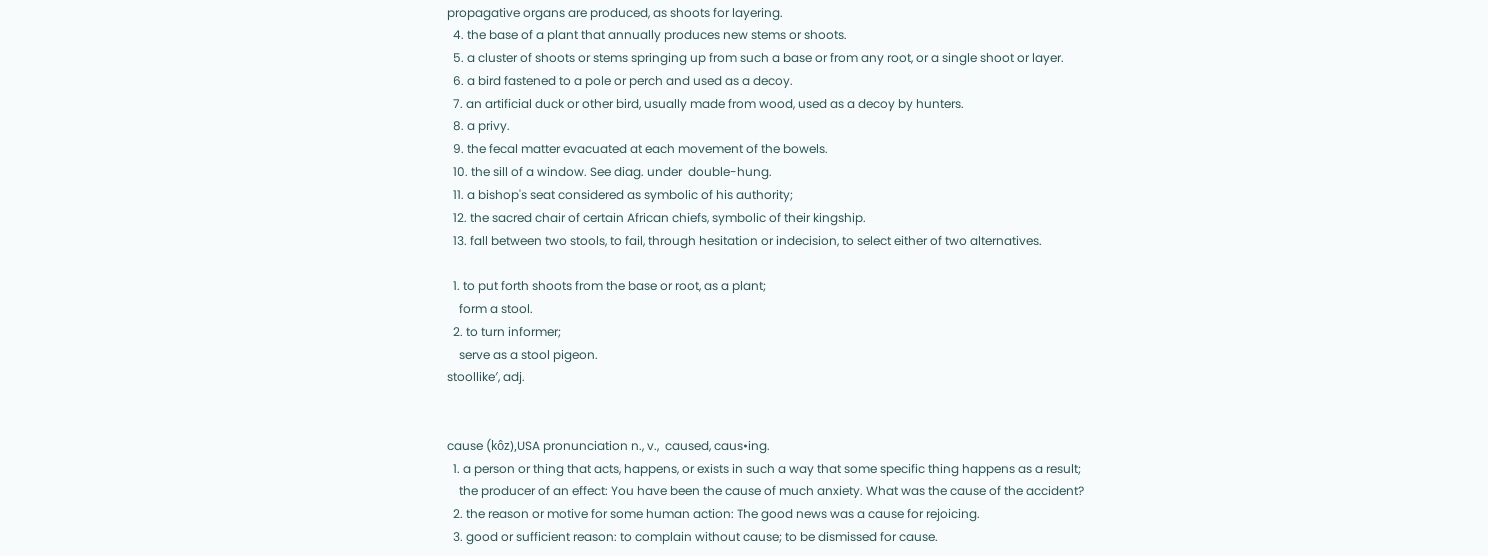propagative organs are produced, as shoots for layering.
  4. the base of a plant that annually produces new stems or shoots.
  5. a cluster of shoots or stems springing up from such a base or from any root, or a single shoot or layer.
  6. a bird fastened to a pole or perch and used as a decoy.
  7. an artificial duck or other bird, usually made from wood, used as a decoy by hunters.
  8. a privy.
  9. the fecal matter evacuated at each movement of the bowels.
  10. the sill of a window. See diag. under  double-hung.
  11. a bishop's seat considered as symbolic of his authority;
  12. the sacred chair of certain African chiefs, symbolic of their kingship.
  13. fall between two stools, to fail, through hesitation or indecision, to select either of two alternatives.

  1. to put forth shoots from the base or root, as a plant;
    form a stool.
  2. to turn informer;
    serve as a stool pigeon.
stoollike′, adj.


cause (kôz),USA pronunciation n., v.,  caused, caus•ing.
  1. a person or thing that acts, happens, or exists in such a way that some specific thing happens as a result;
    the producer of an effect: You have been the cause of much anxiety. What was the cause of the accident?
  2. the reason or motive for some human action: The good news was a cause for rejoicing.
  3. good or sufficient reason: to complain without cause; to be dismissed for cause.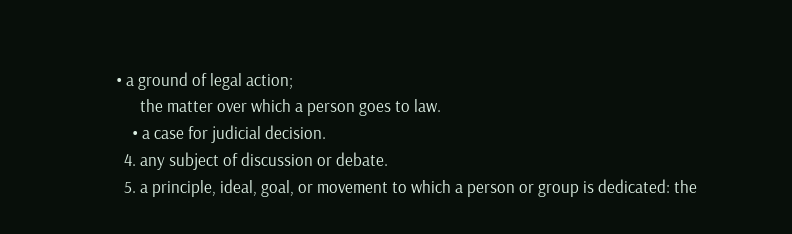• a ground of legal action;
      the matter over which a person goes to law.
    • a case for judicial decision.
  4. any subject of discussion or debate.
  5. a principle, ideal, goal, or movement to which a person or group is dedicated: the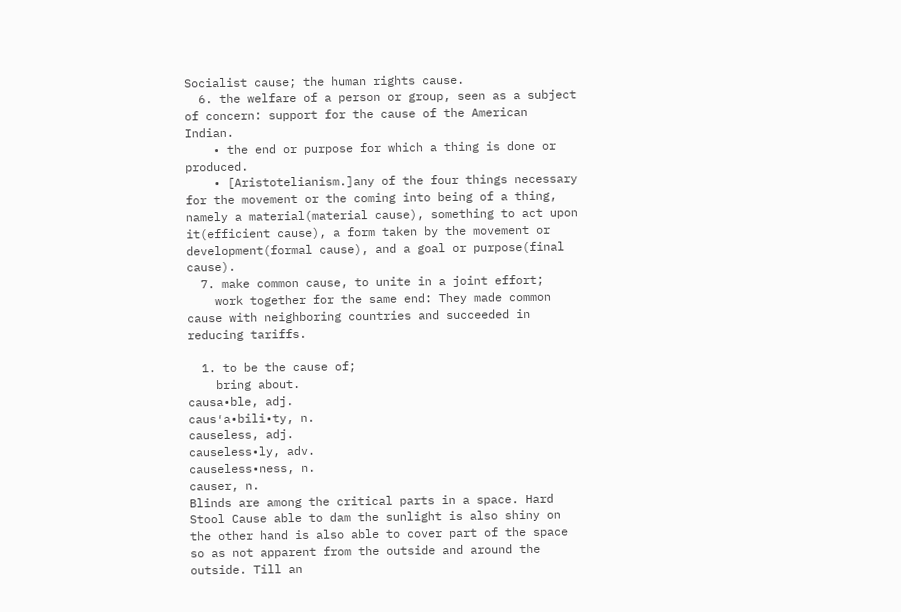Socialist cause; the human rights cause.
  6. the welfare of a person or group, seen as a subject of concern: support for the cause of the American Indian.
    • the end or purpose for which a thing is done or produced.
    • [Aristotelianism.]any of the four things necessary for the movement or the coming into being of a thing, namely a material(material cause), something to act upon it(efficient cause), a form taken by the movement or development(formal cause), and a goal or purpose(final cause).
  7. make common cause, to unite in a joint effort;
    work together for the same end: They made common cause with neighboring countries and succeeded in reducing tariffs.

  1. to be the cause of;
    bring about.
causa•ble, adj.
caus′a•bili•ty, n.
causeless, adj.
causeless•ly, adv.
causeless•ness, n.
causer, n.
Blinds are among the critical parts in a space. Hard Stool Cause able to dam the sunlight is also shiny on the other hand is also able to cover part of the space so as not apparent from the outside and around the outside. Till an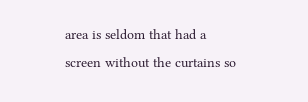area is seldom that had a screen without the curtains so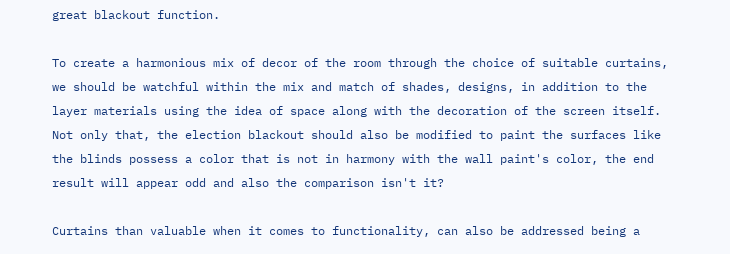great blackout function.

To create a harmonious mix of decor of the room through the choice of suitable curtains, we should be watchful within the mix and match of shades, designs, in addition to the layer materials using the idea of space along with the decoration of the screen itself. Not only that, the election blackout should also be modified to paint the surfaces like the blinds possess a color that is not in harmony with the wall paint's color, the end result will appear odd and also the comparison isn't it?

Curtains than valuable when it comes to functionality, can also be addressed being a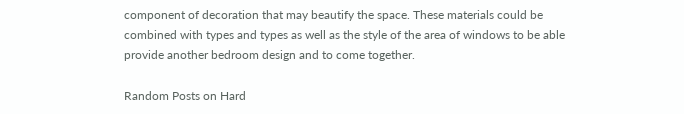component of decoration that may beautify the space. These materials could be combined with types and types as well as the style of the area of windows to be able provide another bedroom design and to come together.

Random Posts on Hard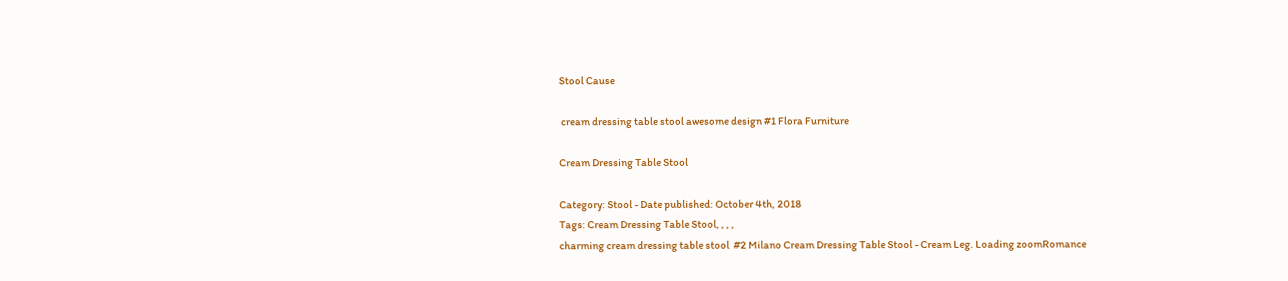Stool Cause

 cream dressing table stool awesome design #1 Flora Furniture

Cream Dressing Table Stool

Category: Stool - Date published: October 4th, 2018
Tags: Cream Dressing Table Stool, , , ,
charming cream dressing table stool  #2 Milano Cream Dressing Table Stool - Cream Leg. Loading zoomRomance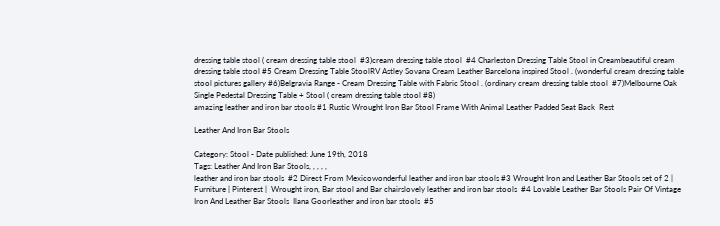dressing table stool ( cream dressing table stool  #3)cream dressing table stool  #4 Charleston Dressing Table Stool in Creambeautiful cream dressing table stool #5 Cream Dressing Table StoolRV Astley Sovana Cream Leather Barcelona inspired Stool . (wonderful cream dressing table stool pictures gallery #6)Belgravia Range - Cream Dressing Table with Fabric Stool . (ordinary cream dressing table stool  #7)Melbourne Oak Single Pedestal Dressing Table + Stool ( cream dressing table stool #8)
amazing leather and iron bar stools #1 Rustic Wrought Iron Bar Stool Frame With Animal Leather Padded Seat Back  Rest

Leather And Iron Bar Stools

Category: Stool - Date published: June 19th, 2018
Tags: Leather And Iron Bar Stools, , , , ,
leather and iron bar stools  #2 Direct From Mexicowonderful leather and iron bar stools #3 Wrought Iron and Leather Bar Stools set of 2 | Furniture | Pinterest |  Wrought iron, Bar stool and Bar chairslovely leather and iron bar stools  #4 Lovable Leather Bar Stools Pair Of Vintage Iron And Leather Bar Stools  Ilana Goorleather and iron bar stools  #5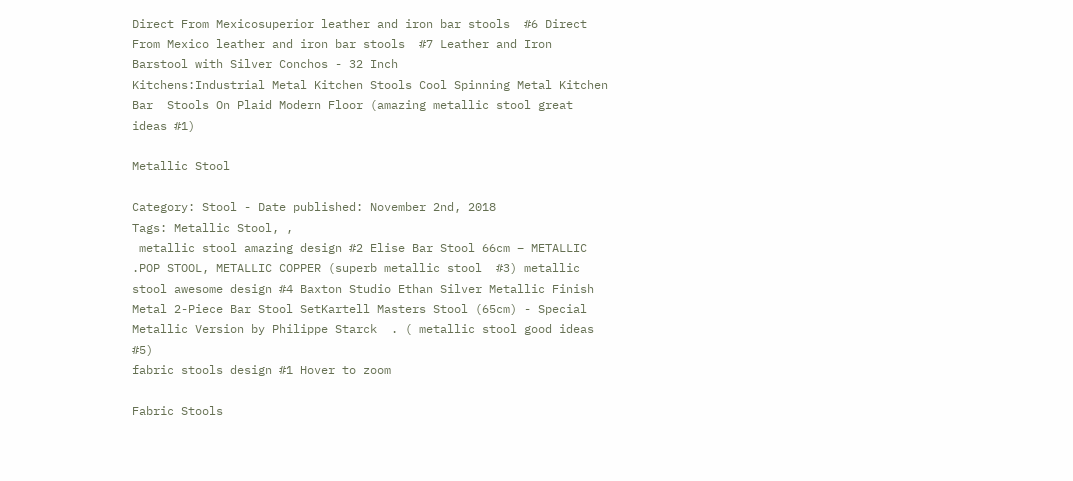Direct From Mexicosuperior leather and iron bar stools  #6 Direct From Mexico leather and iron bar stools  #7 Leather and Iron Barstool with Silver Conchos - 32 Inch
Kitchens:Industrial Metal Kitchen Stools Cool Spinning Metal Kitchen Bar  Stools On Plaid Modern Floor (amazing metallic stool great ideas #1)

Metallic Stool

Category: Stool - Date published: November 2nd, 2018
Tags: Metallic Stool, ,
 metallic stool amazing design #2 Elise Bar Stool 66cm – METALLIC .POP STOOL, METALLIC COPPER (superb metallic stool  #3) metallic stool awesome design #4 Baxton Studio Ethan Silver Metallic Finish Metal 2-Piece Bar Stool SetKartell Masters Stool (65cm) - Special Metallic Version by Philippe Starck  . ( metallic stool good ideas #5)
fabric stools design #1 Hover to zoom

Fabric Stools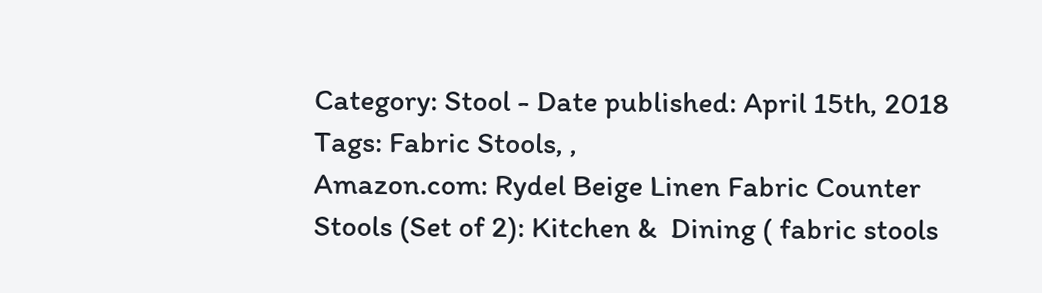Category: Stool - Date published: April 15th, 2018
Tags: Fabric Stools, ,
Amazon.com: Rydel Beige Linen Fabric Counter Stools (Set of 2): Kitchen &  Dining ( fabric stools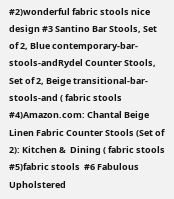#2)wonderful fabric stools nice design #3 Santino Bar Stools, Set of 2, Blue contemporary-bar-stools-andRydel Counter Stools, Set of 2, Beige transitional-bar-stools-and ( fabric stools  #4)Amazon.com: Chantal Beige Linen Fabric Counter Stools (Set of 2): Kitchen &  Dining ( fabric stools  #5)fabric stools  #6 Fabulous Upholstered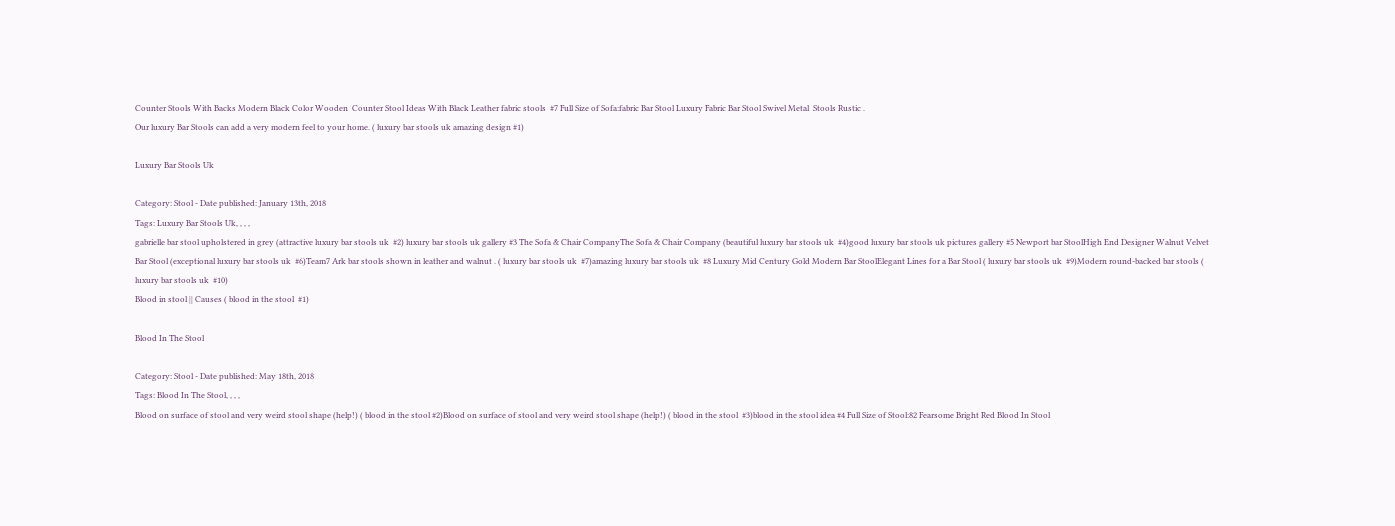Counter Stools With Backs Modern Black Color Wooden  Counter Stool Ideas With Black Leather fabric stools  #7 Full Size of Sofa:fabric Bar Stool Luxury Fabric Bar Stool Swivel Metal  Stools Rustic .
Our luxury Bar Stools can add a very modern feel to your home. ( luxury bar stools uk amazing design #1)

Luxury Bar Stools Uk

Category: Stool - Date published: January 13th, 2018
Tags: Luxury Bar Stools Uk, , , ,
gabrielle bar stool upholstered in grey (attractive luxury bar stools uk  #2) luxury bar stools uk gallery #3 The Sofa & Chair CompanyThe Sofa & Chair Company (beautiful luxury bar stools uk  #4)good luxury bar stools uk pictures gallery #5 Newport bar StoolHigh End Designer Walnut Velvet Bar Stool (exceptional luxury bar stools uk  #6)Team7 Ark bar stools shown in leather and walnut . ( luxury bar stools uk  #7)amazing luxury bar stools uk  #8 Luxury Mid Century Gold Modern Bar StoolElegant Lines for a Bar Stool ( luxury bar stools uk  #9)Modern round-backed bar stools ( luxury bar stools uk  #10)
Blood in stool || Causes ( blood in the stool  #1)

Blood In The Stool

Category: Stool - Date published: May 18th, 2018
Tags: Blood In The Stool, , , ,
Blood on surface of stool and very weird stool shape (help!) ( blood in the stool #2)Blood on surface of stool and very weird stool shape (help!) ( blood in the stool  #3)blood in the stool idea #4 Full Size of Stool:82 Fearsome Bright Red Blood In Stool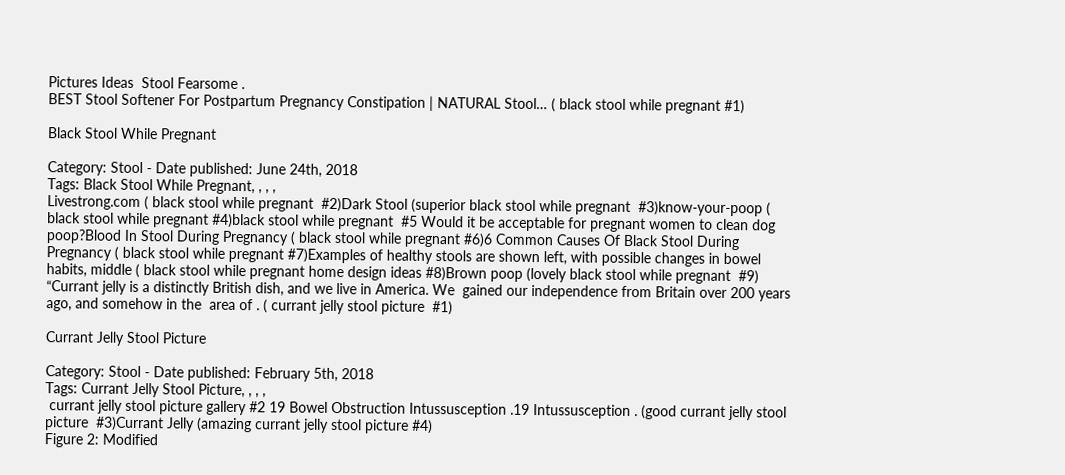Pictures Ideas  Stool Fearsome .
BEST Stool Softener For Postpartum Pregnancy Constipation | NATURAL Stool… ( black stool while pregnant #1)

Black Stool While Pregnant

Category: Stool - Date published: June 24th, 2018
Tags: Black Stool While Pregnant, , , ,
Livestrong.com ( black stool while pregnant  #2)Dark Stool (superior black stool while pregnant  #3)know-your-poop ( black stool while pregnant #4)black stool while pregnant  #5 Would it be acceptable for pregnant women to clean dog poop?Blood In Stool During Pregnancy ( black stool while pregnant #6)6 Common Causes Of Black Stool During Pregnancy ( black stool while pregnant #7)Examples of healthy stools are shown left, with possible changes in bowel  habits, middle ( black stool while pregnant home design ideas #8)Brown poop (lovely black stool while pregnant  #9)
“Currant jelly is a distinctly British dish, and we live in America. We  gained our independence from Britain over 200 years ago, and somehow in the  area of . ( currant jelly stool picture  #1)

Currant Jelly Stool Picture

Category: Stool - Date published: February 5th, 2018
Tags: Currant Jelly Stool Picture, , , ,
 currant jelly stool picture gallery #2 19 Bowel Obstruction Intussusception .19 Intussusception . (good currant jelly stool picture  #3)Currant Jelly (amazing currant jelly stool picture #4)
Figure 2: Modified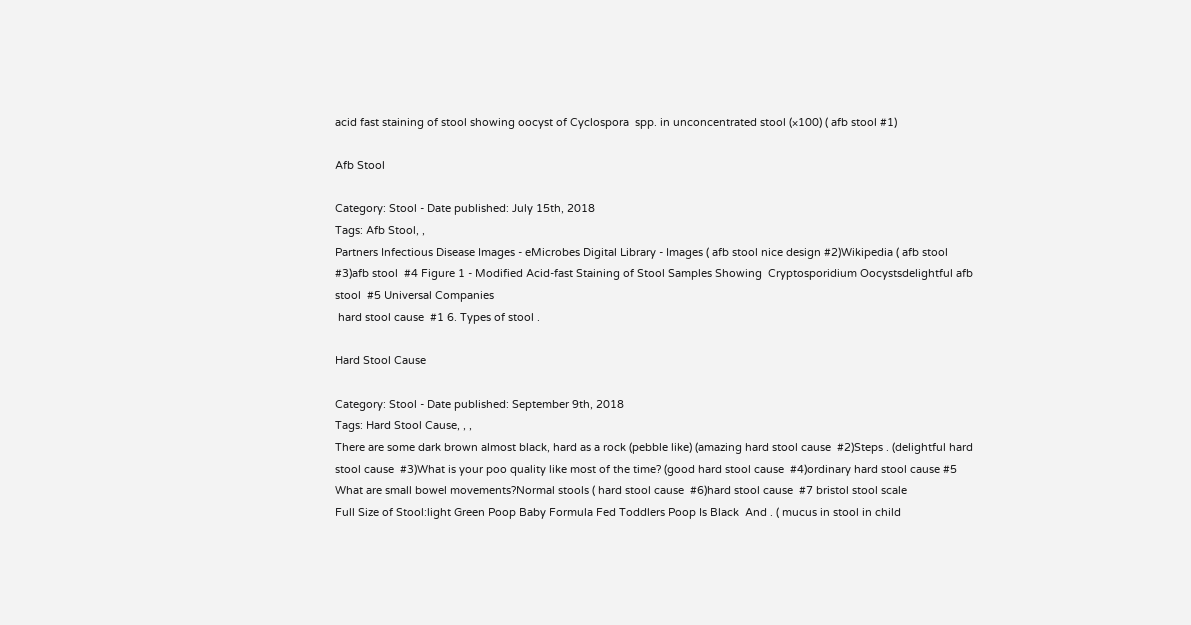acid fast staining of stool showing oocyst of Cyclospora  spp. in unconcentrated stool (×100) ( afb stool #1)

Afb Stool

Category: Stool - Date published: July 15th, 2018
Tags: Afb Stool, ,
Partners Infectious Disease Images - eMicrobes Digital Library - Images ( afb stool nice design #2)Wikipedia ( afb stool  #3)afb stool  #4 Figure 1 - Modified Acid-fast Staining of Stool Samples Showing  Cryptosporidium Oocystsdelightful afb stool  #5 Universal Companies
 hard stool cause  #1 6. Types of stool .

Hard Stool Cause

Category: Stool - Date published: September 9th, 2018
Tags: Hard Stool Cause, , ,
There are some dark brown almost black, hard as a rock (pebble like) (amazing hard stool cause  #2)Steps . (delightful hard stool cause  #3)What is your poo quality like most of the time? (good hard stool cause  #4)ordinary hard stool cause #5 What are small bowel movements?Normal stools ( hard stool cause  #6)hard stool cause  #7 bristol stool scale
Full Size of Stool:light Green Poop Baby Formula Fed Toddlers Poop Is Black  And . ( mucus in stool in child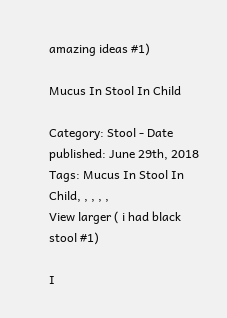amazing ideas #1)

Mucus In Stool In Child

Category: Stool - Date published: June 29th, 2018
Tags: Mucus In Stool In Child, , , , ,
View larger ( i had black stool #1)

I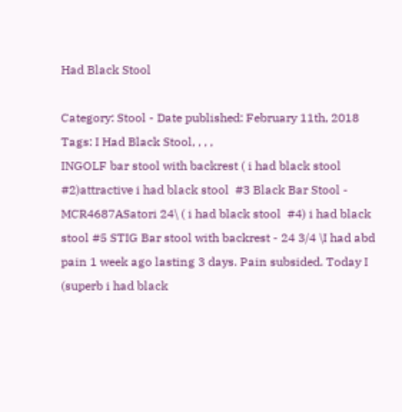Had Black Stool

Category: Stool - Date published: February 11th, 2018
Tags: I Had Black Stool, , , ,
INGOLF bar stool with backrest ( i had black stool  #2)attractive i had black stool  #3 Black Bar Stool - MCR4687ASatori 24\ ( i had black stool  #4) i had black stool #5 STIG Bar stool with backrest - 24 3/4 \I had abd pain 1 week ago lasting 3 days. Pain subsided. Today I (superb i had black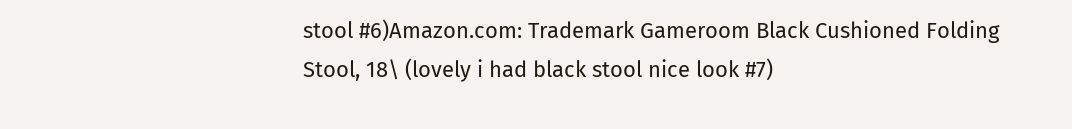stool #6)Amazon.com: Trademark Gameroom Black Cushioned Folding Stool, 18\ (lovely i had black stool nice look #7)